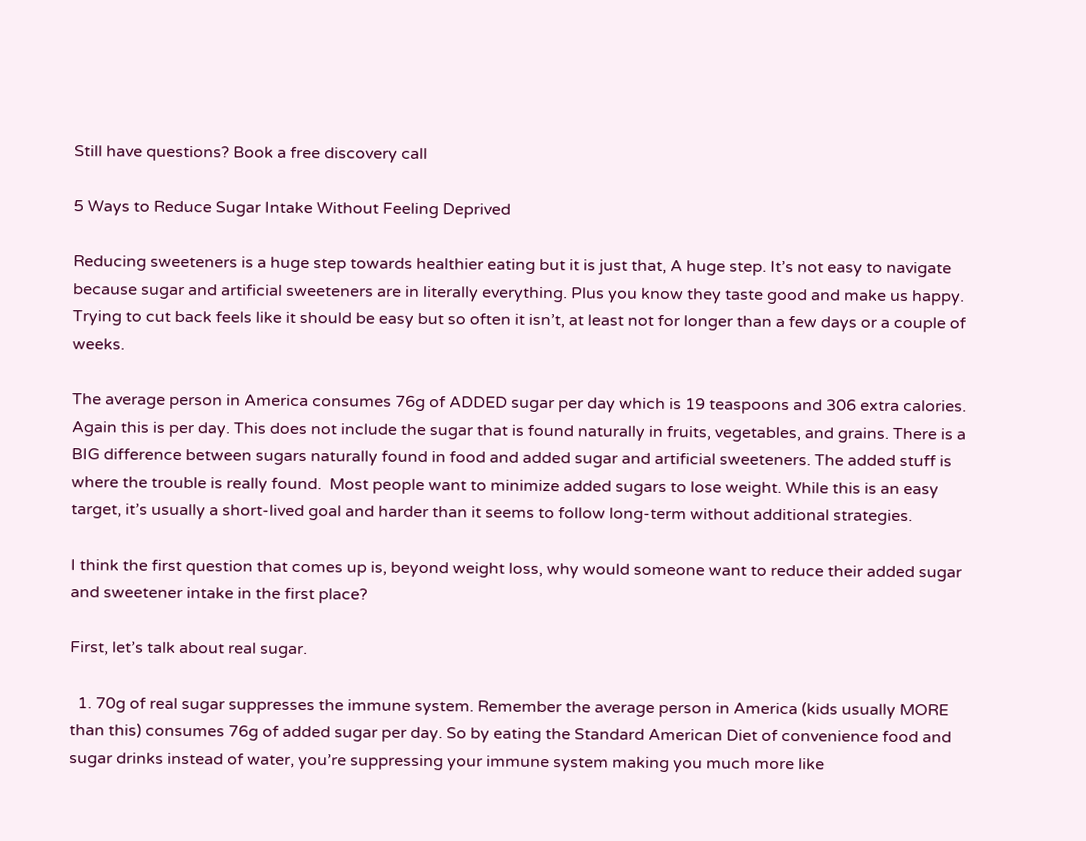Still have questions? Book a free discovery call

5 Ways to Reduce Sugar Intake Without Feeling Deprived

Reducing sweeteners is a huge step towards healthier eating but it is just that, A huge step. It’s not easy to navigate because sugar and artificial sweeteners are in literally everything. Plus you know they taste good and make us happy. Trying to cut back feels like it should be easy but so often it isn’t, at least not for longer than a few days or a couple of weeks.

The average person in America consumes 76g of ADDED sugar per day which is 19 teaspoons and 306 extra calories. Again this is per day. This does not include the sugar that is found naturally in fruits, vegetables, and grains. There is a BIG difference between sugars naturally found in food and added sugar and artificial sweeteners. The added stuff is where the trouble is really found.  Most people want to minimize added sugars to lose weight. While this is an easy target, it’s usually a short-lived goal and harder than it seems to follow long-term without additional strategies.

I think the first question that comes up is, beyond weight loss, why would someone want to reduce their added sugar and sweetener intake in the first place?

First, let’s talk about real sugar.

  1. 70g of real sugar suppresses the immune system. Remember the average person in America (kids usually MORE than this) consumes 76g of added sugar per day. So by eating the Standard American Diet of convenience food and sugar drinks instead of water, you’re suppressing your immune system making you much more like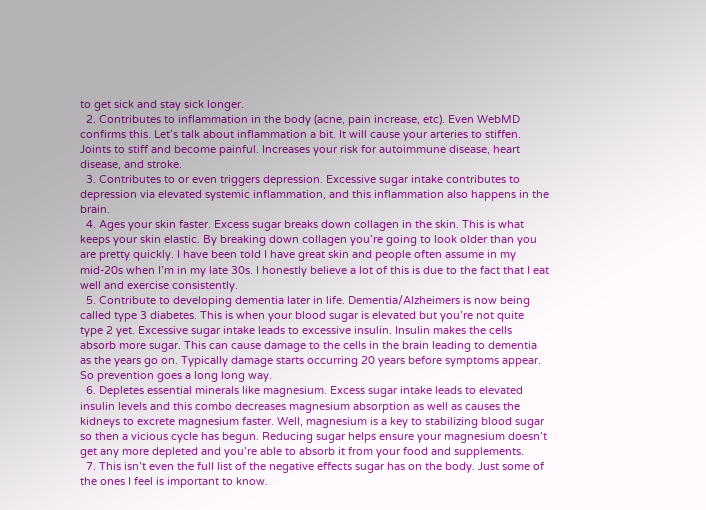to get sick and stay sick longer.
  2. Contributes to inflammation in the body (acne, pain increase, etc). Even WebMD confirms this. Let’s talk about inflammation a bit. It will cause your arteries to stiffen. Joints to stiff and become painful. Increases your risk for autoimmune disease, heart disease, and stroke.
  3. Contributes to or even triggers depression. Excessive sugar intake contributes to depression via elevated systemic inflammation, and this inflammation also happens in the brain.
  4. Ages your skin faster. Excess sugar breaks down collagen in the skin. This is what keeps your skin elastic. By breaking down collagen you’re going to look older than you are pretty quickly. I have been told I have great skin and people often assume in my mid-20s when I’m in my late 30s. I honestly believe a lot of this is due to the fact that I eat well and exercise consistently.
  5. Contribute to developing dementia later in life. Dementia/Alzheimers is now being called type 3 diabetes. This is when your blood sugar is elevated but you’re not quite type 2 yet. Excessive sugar intake leads to excessive insulin. Insulin makes the cells absorb more sugar. This can cause damage to the cells in the brain leading to dementia as the years go on. Typically damage starts occurring 20 years before symptoms appear. So prevention goes a long long way.
  6. Depletes essential minerals like magnesium. Excess sugar intake leads to elevated insulin levels and this combo decreases magnesium absorption as well as causes the kidneys to excrete magnesium faster. Well, magnesium is a key to stabilizing blood sugar so then a vicious cycle has begun. Reducing sugar helps ensure your magnesium doesn’t get any more depleted and you’re able to absorb it from your food and supplements.
  7. This isn’t even the full list of the negative effects sugar has on the body. Just some of the ones I feel is important to know.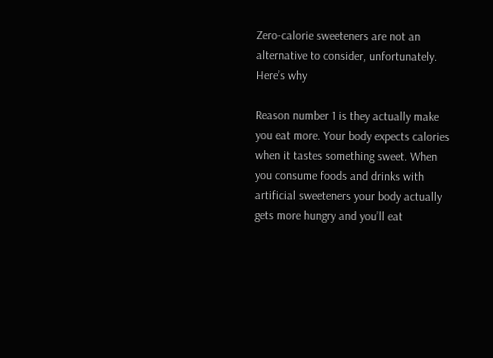Zero-calorie sweeteners are not an alternative to consider, unfortunately. Here’s why

Reason number 1 is they actually make you eat more. Your body expects calories when it tastes something sweet. When you consume foods and drinks with artificial sweeteners your body actually gets more hungry and you’ll eat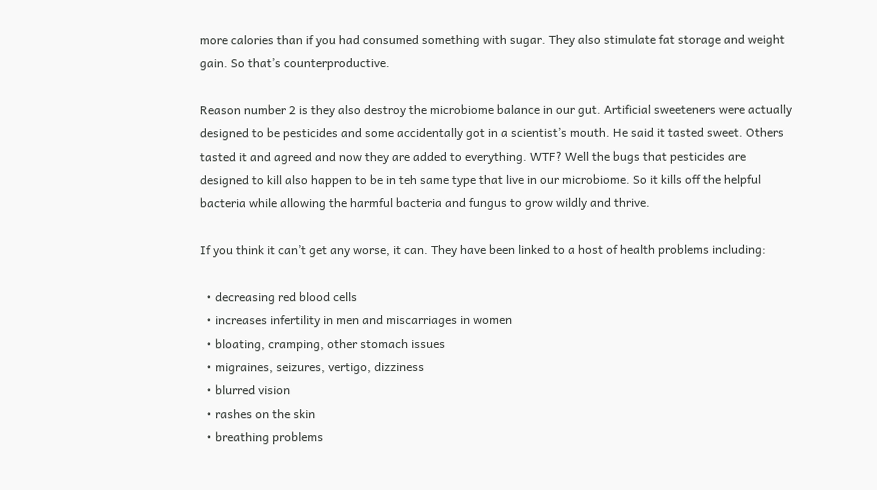more calories than if you had consumed something with sugar. They also stimulate fat storage and weight gain. So that’s counterproductive.

Reason number 2 is they also destroy the microbiome balance in our gut. Artificial sweeteners were actually designed to be pesticides and some accidentally got in a scientist’s mouth. He said it tasted sweet. Others tasted it and agreed and now they are added to everything. WTF? Well the bugs that pesticides are designed to kill also happen to be in teh same type that live in our microbiome. So it kills off the helpful bacteria while allowing the harmful bacteria and fungus to grow wildly and thrive.

If you think it can’t get any worse, it can. They have been linked to a host of health problems including:

  • decreasing red blood cells
  • increases infertility in men and miscarriages in women
  • bloating, cramping, other stomach issues
  • migraines, seizures, vertigo, dizziness
  • blurred vision
  • rashes on the skin
  • breathing problems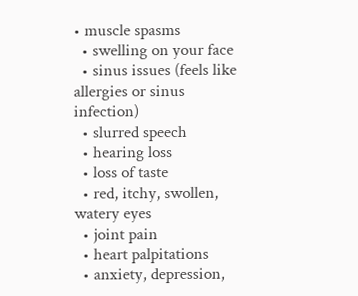• muscle spasms
  • swelling on your face
  • sinus issues (feels like allergies or sinus infection)
  • slurred speech
  • hearing loss
  • loss of taste
  • red, itchy, swollen, watery eyes
  • joint pain
  • heart palpitations
  • anxiety, depression,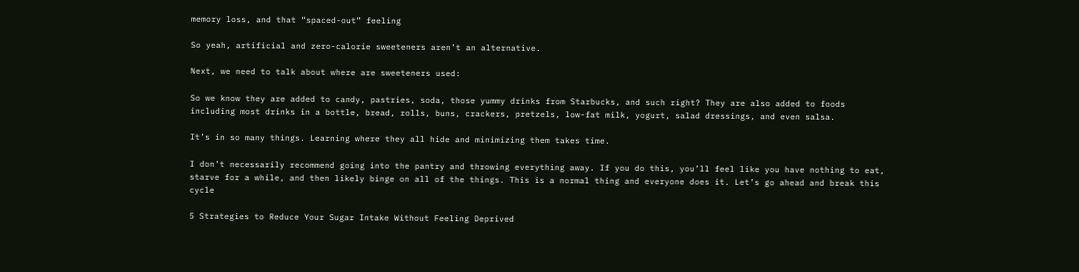memory loss, and that “spaced-out” feeling

So yeah, artificial and zero-calorie sweeteners aren’t an alternative.

Next, we need to talk about where are sweeteners used:

So we know they are added to candy, pastries, soda, those yummy drinks from Starbucks, and such right? They are also added to foods including most drinks in a bottle, bread, rolls, buns, crackers, pretzels, low-fat milk, yogurt, salad dressings, and even salsa.

It’s in so many things. Learning where they all hide and minimizing them takes time.

I don’t necessarily recommend going into the pantry and throwing everything away. If you do this, you’ll feel like you have nothing to eat, starve for a while, and then likely binge on all of the things. This is a normal thing and everyone does it. Let’s go ahead and break this cycle

5 Strategies to Reduce Your Sugar Intake Without Feeling Deprived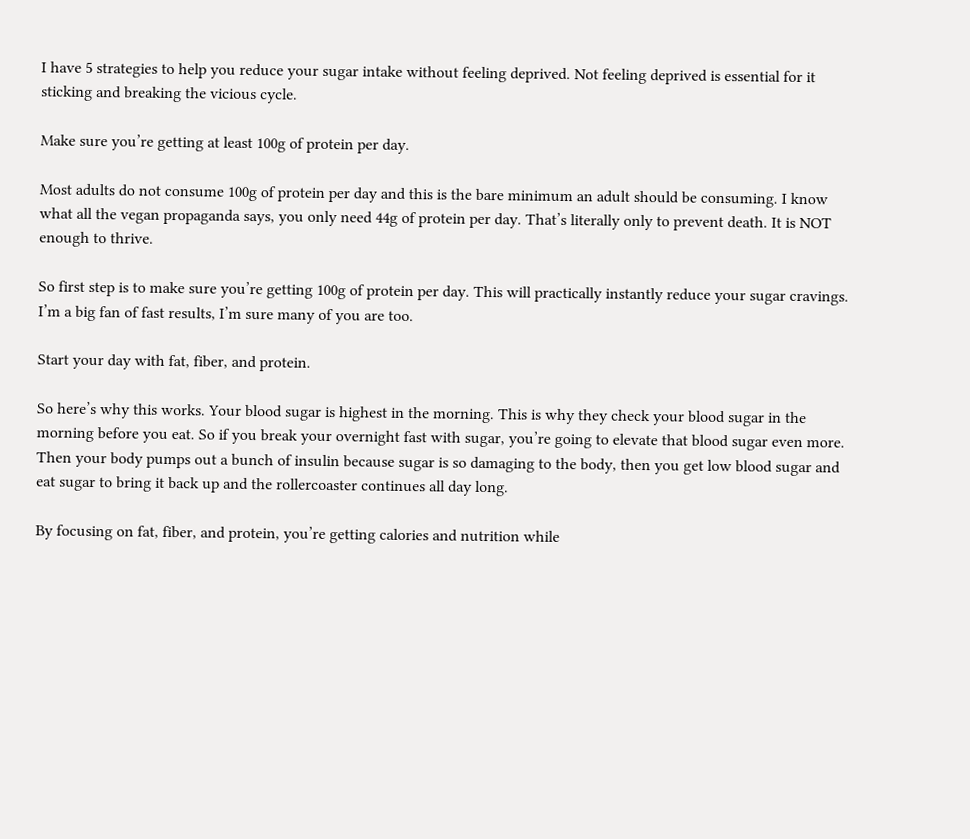I have 5 strategies to help you reduce your sugar intake without feeling deprived. Not feeling deprived is essential for it sticking and breaking the vicious cycle.

Make sure you’re getting at least 100g of protein per day.

Most adults do not consume 100g of protein per day and this is the bare minimum an adult should be consuming. I know what all the vegan propaganda says, you only need 44g of protein per day. That’s literally only to prevent death. It is NOT enough to thrive.

So first step is to make sure you’re getting 100g of protein per day. This will practically instantly reduce your sugar cravings. I’m a big fan of fast results, I’m sure many of you are too.

Start your day with fat, fiber, and protein.

So here’s why this works. Your blood sugar is highest in the morning. This is why they check your blood sugar in the morning before you eat. So if you break your overnight fast with sugar, you’re going to elevate that blood sugar even more. Then your body pumps out a bunch of insulin because sugar is so damaging to the body, then you get low blood sugar and eat sugar to bring it back up and the rollercoaster continues all day long.

By focusing on fat, fiber, and protein, you’re getting calories and nutrition while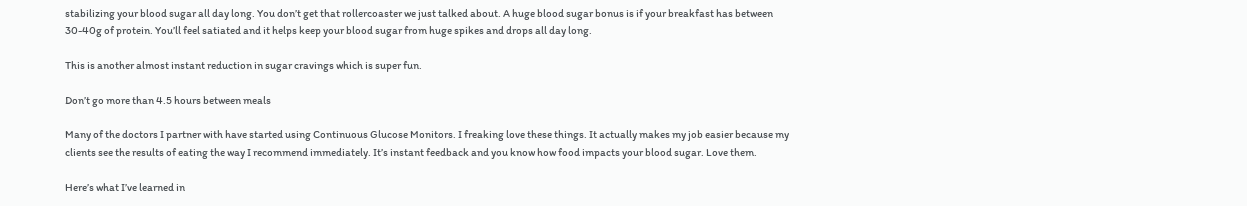stabilizing your blood sugar all day long. You don’t get that rollercoaster we just talked about. A huge blood sugar bonus is if your breakfast has between 30-40g of protein. You’ll feel satiated and it helps keep your blood sugar from huge spikes and drops all day long.

This is another almost instant reduction in sugar cravings which is super fun.

Don’t go more than 4.5 hours between meals

Many of the doctors I partner with have started using Continuous Glucose Monitors. I freaking love these things. It actually makes my job easier because my clients see the results of eating the way I recommend immediately. It’s instant feedback and you know how food impacts your blood sugar. Love them.

Here’s what I’ve learned in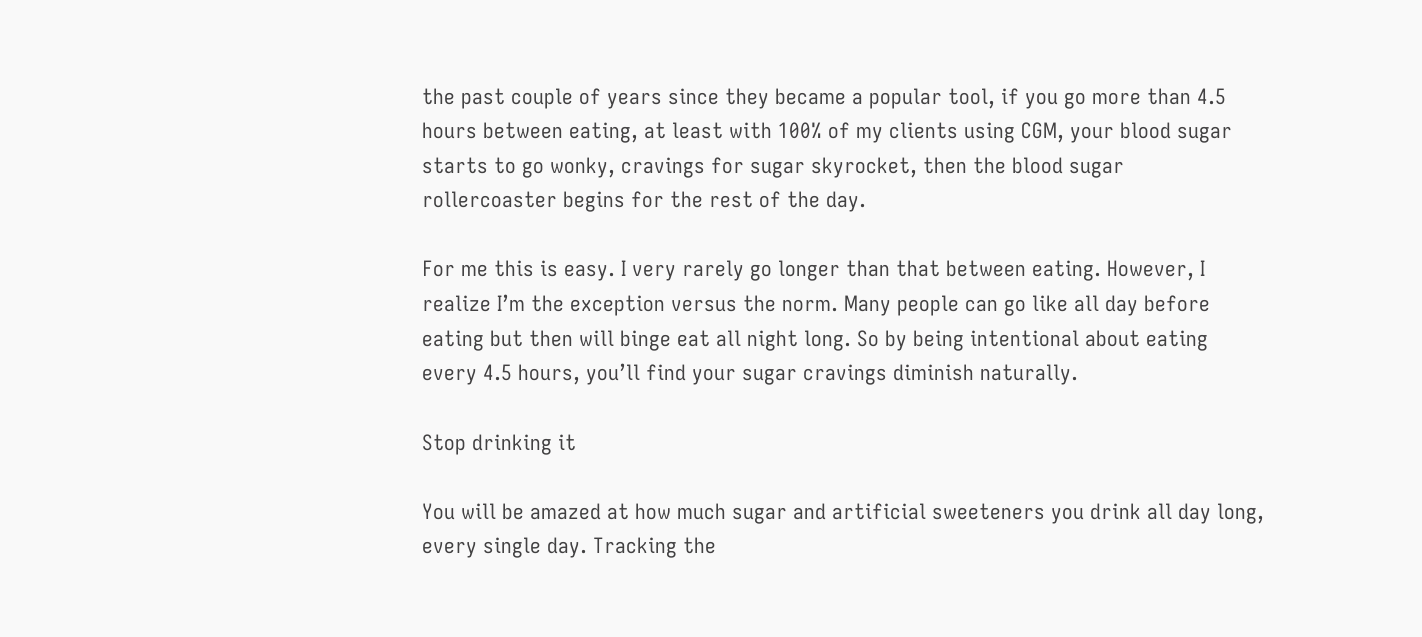the past couple of years since they became a popular tool, if you go more than 4.5 hours between eating, at least with 100% of my clients using CGM, your blood sugar starts to go wonky, cravings for sugar skyrocket, then the blood sugar rollercoaster begins for the rest of the day.

For me this is easy. I very rarely go longer than that between eating. However, I realize I’m the exception versus the norm. Many people can go like all day before eating but then will binge eat all night long. So by being intentional about eating every 4.5 hours, you’ll find your sugar cravings diminish naturally.

Stop drinking it

You will be amazed at how much sugar and artificial sweeteners you drink all day long, every single day. Tracking the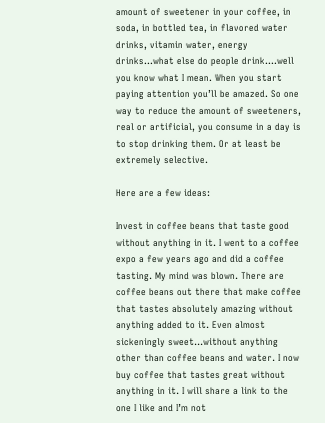amount of sweetener in your coffee, in soda, in bottled tea, in flavored water drinks, vitamin water, energy drinks…what else do people drink….well you know what I mean. When you start paying attention you’ll be amazed. So one way to reduce the amount of sweeteners, real or artificial, you consume in a day is to stop drinking them. Or at least be extremely selective.

Here are a few ideas:

Invest in coffee beans that taste good without anything in it. I went to a coffee expo a few years ago and did a coffee tasting. My mind was blown. There are coffee beans out there that make coffee that tastes absolutely amazing without anything added to it. Even almost sickeningly sweet…without anything other than coffee beans and water. I now buy coffee that tastes great without anything in it. I will share a link to the one I like and I’m not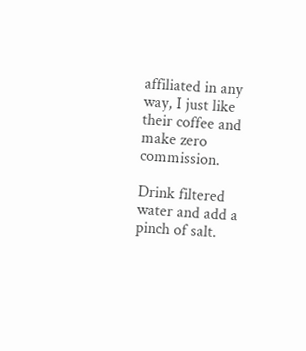affiliated in any way, I just like their coffee and make zero commission.

Drink filtered water and add a pinch of salt.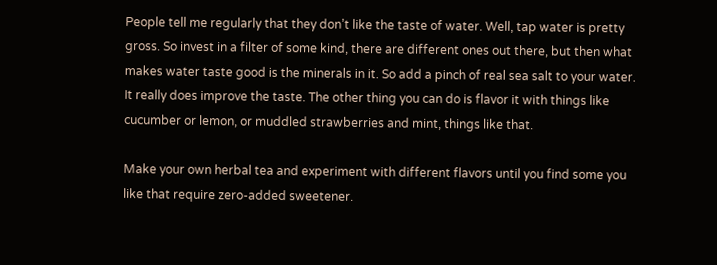People tell me regularly that they don’t like the taste of water. Well, tap water is pretty gross. So invest in a filter of some kind, there are different ones out there, but then what makes water taste good is the minerals in it. So add a pinch of real sea salt to your water. It really does improve the taste. The other thing you can do is flavor it with things like cucumber or lemon, or muddled strawberries and mint, things like that.

Make your own herbal tea and experiment with different flavors until you find some you like that require zero-added sweetener.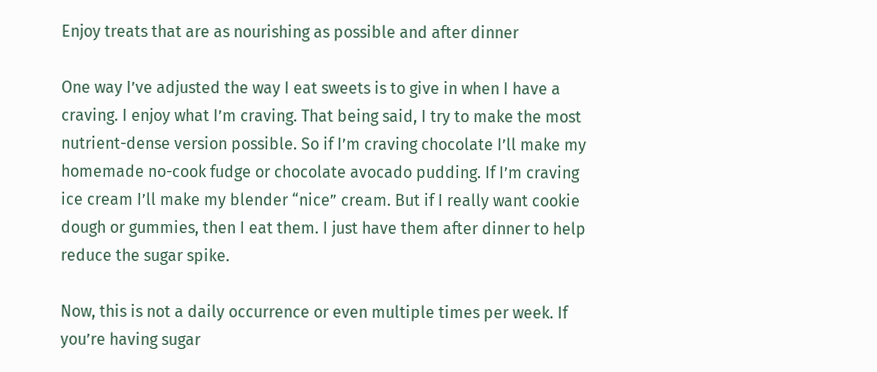Enjoy treats that are as nourishing as possible and after dinner

One way I’ve adjusted the way I eat sweets is to give in when I have a craving. I enjoy what I’m craving. That being said, I try to make the most nutrient-dense version possible. So if I’m craving chocolate I’ll make my homemade no-cook fudge or chocolate avocado pudding. If I’m craving ice cream I’ll make my blender “nice” cream. But if I really want cookie dough or gummies, then I eat them. I just have them after dinner to help reduce the sugar spike.

Now, this is not a daily occurrence or even multiple times per week. If you’re having sugar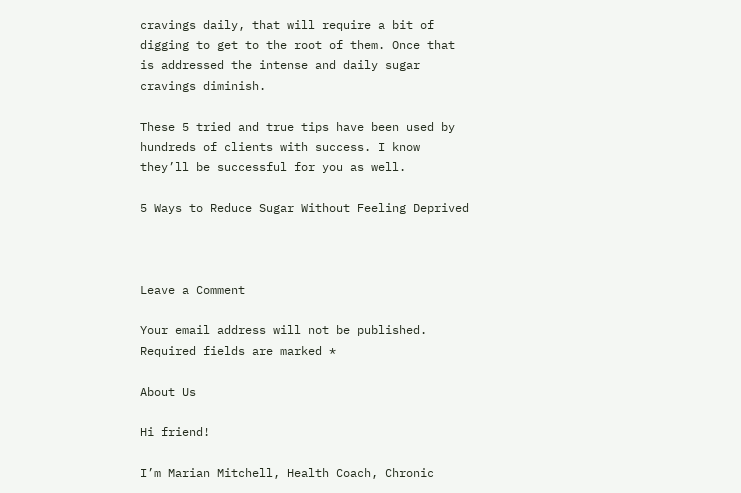cravings daily, that will require a bit of digging to get to the root of them. Once that is addressed the intense and daily sugar cravings diminish.

These 5 tried and true tips have been used by hundreds of clients with success. I know they’ll be successful for you as well.

5 Ways to Reduce Sugar Without Feeling Deprived



Leave a Comment

Your email address will not be published. Required fields are marked *

About Us

Hi friend!

I’m Marian Mitchell, Health Coach, Chronic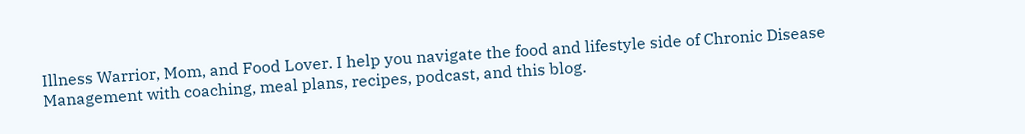Illness Warrior, Mom, and Food Lover. I help you navigate the food and lifestyle side of Chronic Disease Management with coaching, meal plans, recipes, podcast, and this blog.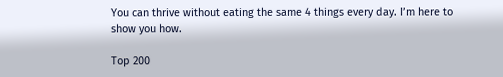You can thrive without eating the same 4 things every day. I’m here to show you how.

Top 200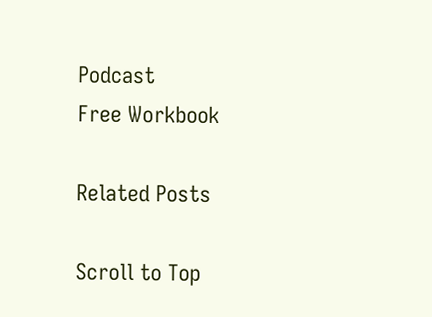Podcast
Free Workbook

Related Posts

Scroll to Top